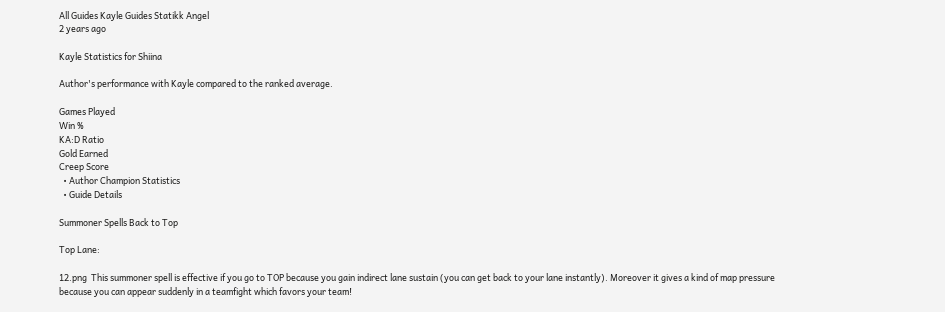All Guides Kayle Guides Statikk Angel
2 years ago

Kayle Statistics for Shiina

Author's performance with Kayle compared to the ranked average.

Games Played
Win %
KA:D Ratio
Gold Earned
Creep Score
  • Author Champion Statistics
  • Guide Details

Summoner Spells Back to Top

Top Lane:

12.png  This summoner spell is effective if you go to TOP because you gain indirect lane sustain (you can get back to your lane instantly). Moreover it gives a kind of map pressure because you can appear suddenly in a teamfight which favors your team!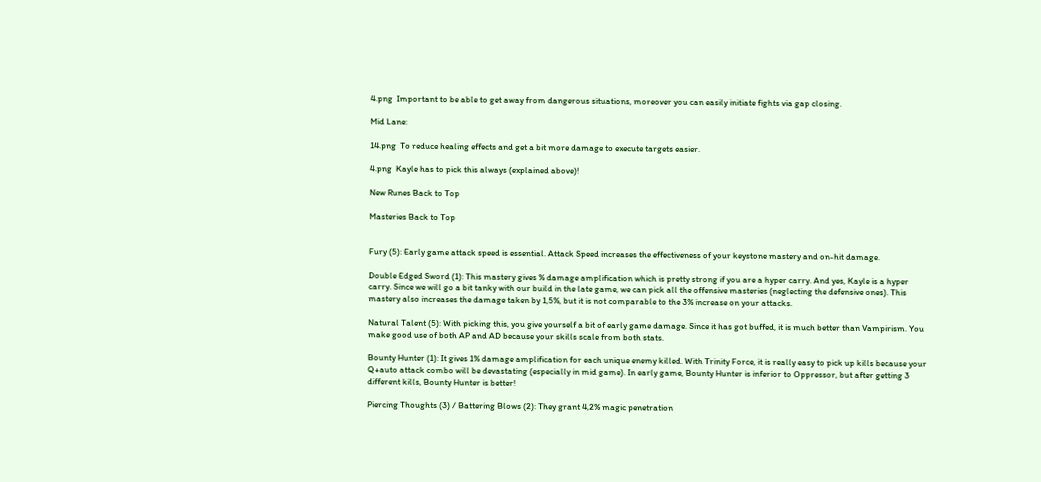4.png  Important to be able to get away from dangerous situations, moreover you can easily initiate fights via gap closing.

Mid Lane:

14.png  To reduce healing effects and get a bit more damage to execute targets easier.

4.png  Kayle has to pick this always (explained above)!

New Runes Back to Top

Masteries Back to Top


Fury (5): Early game attack speed is essential. Attack Speed increases the effectiveness of your keystone mastery and on-hit damage.

Double Edged Sword (1): This mastery gives % damage amplification which is pretty strong if you are a hyper carry. And yes, Kayle is a hyper carry. Since we will go a bit tanky with our build in the late game, we can pick all the offensive masteries (neglecting the defensive ones). This mastery also increases the damage taken by 1,5%, but it is not comparable to the 3% increase on your attacks.

Natural Talent (5): With picking this, you give yourself a bit of early game damage. Since it has got buffed, it is much better than Vampirism. You make good use of both AP and AD because your skills scale from both stats.

Bounty Hunter (1): It gives 1% damage amplification for each unique enemy killed. With Trinity Force, it is really easy to pick up kills because your Q+auto attack combo will be devastating (especially in mid game). In early game, Bounty Hunter is inferior to Oppressor, but after getting 3 different kills, Bounty Hunter is better!

Piercing Thoughts (3) / Battering Blows (2): They grant 4,2% magic penetration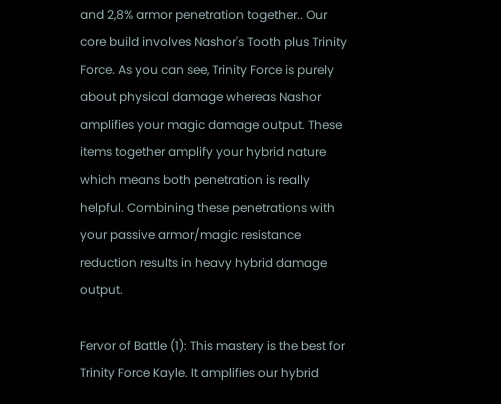and 2,8% armor penetration together.. Our core build involves Nashor's Tooth plus Trinity Force. As you can see, Trinity Force is purely about physical damage whereas Nashor amplifies your magic damage output. These items together amplify your hybrid nature which means both penetration is really helpful. Combining these penetrations with your passive armor/magic resistance reduction results in heavy hybrid damage output.

Fervor of Battle (1): This mastery is the best for Trinity Force Kayle. It amplifies our hybrid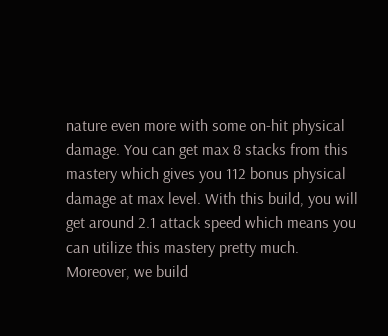nature even more with some on-hit physical damage. You can get max 8 stacks from this mastery which gives you 112 bonus physical damage at max level. With this build, you will get around 2.1 attack speed which means you can utilize this mastery pretty much. Moreover, we build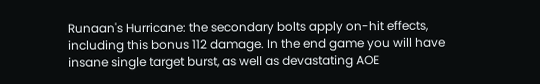Runaan's Hurricane: the secondary bolts apply on-hit effects, including this bonus 112 damage. In the end game you will have insane single target burst, as well as devastating AOE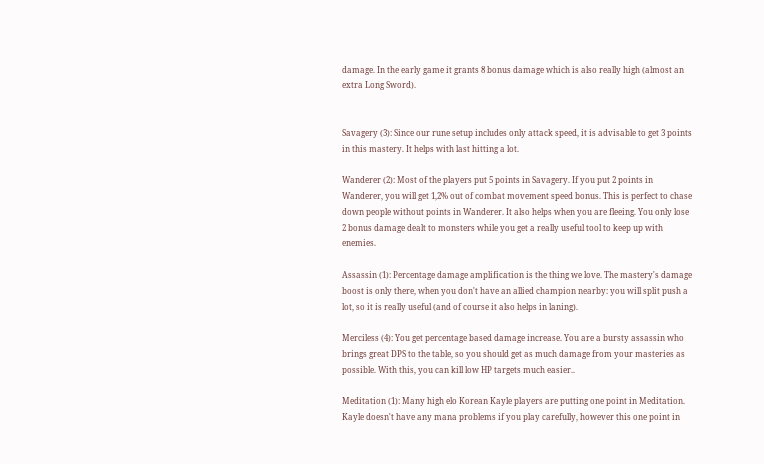damage. In the early game it grants 8 bonus damage which is also really high (almost an extra Long Sword).


Savagery (3): Since our rune setup includes only attack speed, it is advisable to get 3 points in this mastery. It helps with last hitting a lot.

Wanderer (2): Most of the players put 5 points in Savagery. If you put 2 points in Wanderer, you will get 1,2% out of combat movement speed bonus. This is perfect to chase down people without points in Wanderer. It also helps when you are fleeing. You only lose 2 bonus damage dealt to monsters while you get a really useful tool to keep up with enemies.

Assassin (1): Percentage damage amplification is the thing we love. The mastery's damage boost is only there, when you don't have an allied champion nearby: you will split push a lot, so it is really useful (and of course it also helps in laning).

Merciless (4): You get percentage based damage increase. You are a bursty assassin who brings great DPS to the table, so you should get as much damage from your masteries as possible. With this, you can kill low HP targets much easier..

Meditation (1): Many high elo Korean Kayle players are putting one point in Meditation. Kayle doesn't have any mana problems if you play carefully, however this one point in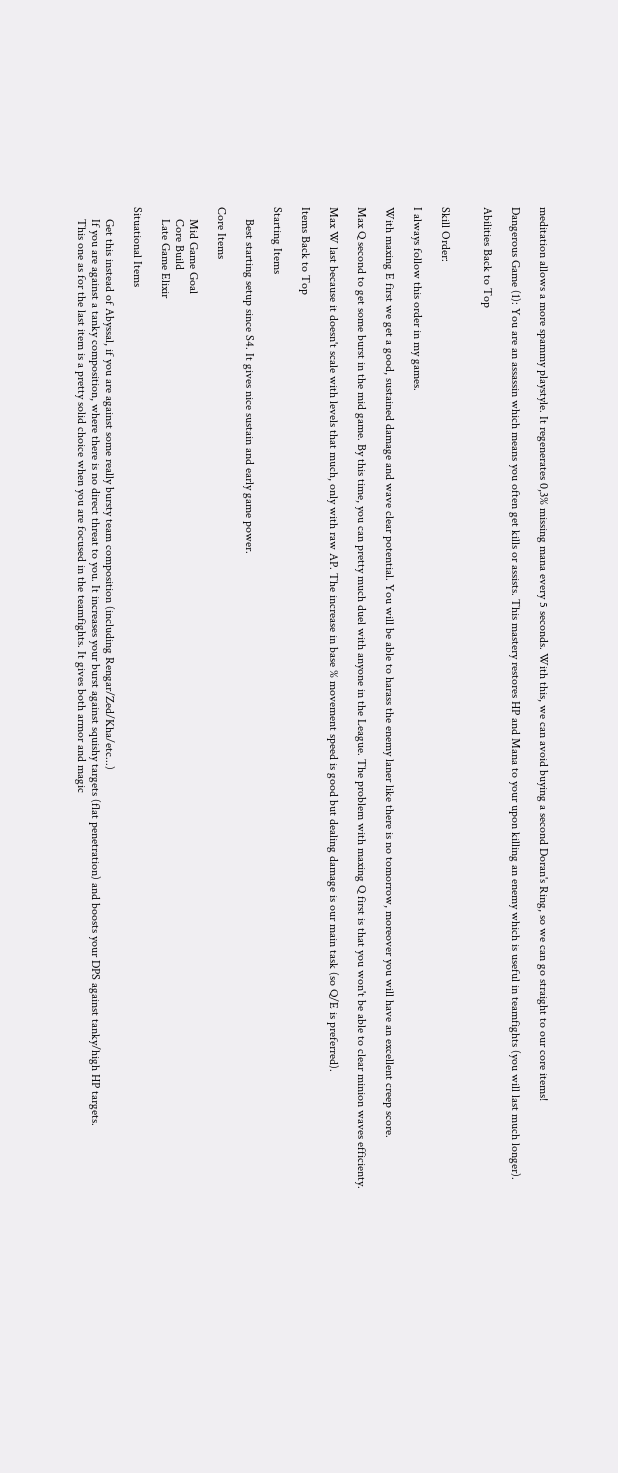meditation allows a more spammy playstyle. It regenerates 0,3% missing mana every 5 seconds. With this, we can avoid buying a second Doran's Ring, so we can go straight to our core items!

Dangerous Game (1): You are an assassin which means you often get kills or assists. This mastery restores HP and Mana to your upon killing an enemy which is useful in teamfights (you will last much longer).

Abilities Back to Top


Skill Order:

I always follow this order in my games.

With maxing E first we get a good, sustained damage and wave clear potential. You will be able to harass the enemy laner like there is no tomorrow, moreover you will have an excellent creep score.

Max Q second to get some burst in the mid game. By this time, you can pretty much duel with anyone in the League. The problem with maxing Q first is that you won't be able to clear minion waves efficienty.

Max W last because it doesn't scale with levels that much, only with raw AP. The increase in base % movement speed is good but dealing damage is our main task (so Q/E is preferred).

Items Back to Top

Starting Items

    Best starting setup since S4. It gives nice sustain and early game power.

Core Items

    Mid Game Goal
    Core Build
    Late Game Elixir

Situational Items

    Get this instead of Abyssal, if you are against some really bursty team composition (including Rengar/Zed/Kha/etc...)
    If you are against a tanky composition, where there is no direct threat to you. It increases your burst against squishy targets (flat penetration) and boosts your DPS against tanky/high HP targets.
    This one as for the last item is a pretty solid choice when you are focused in the teamfights. It gives both armor and magic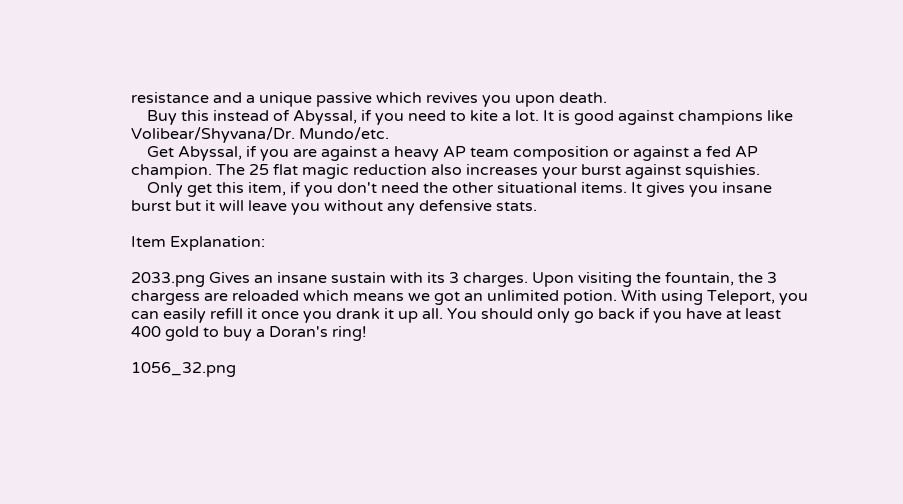resistance and a unique passive which revives you upon death.
    Buy this instead of Abyssal, if you need to kite a lot. It is good against champions like Volibear/Shyvana/Dr. Mundo/etc.
    Get Abyssal, if you are against a heavy AP team composition or against a fed AP champion. The 25 flat magic reduction also increases your burst against squishies.
    Only get this item, if you don't need the other situational items. It gives you insane burst but it will leave you without any defensive stats.

Item Explanation:

2033.png Gives an insane sustain with its 3 charges. Upon visiting the fountain, the 3 chargess are reloaded which means we got an unlimited potion. With using Teleport, you can easily refill it once you drank it up all. You should only go back if you have at least 400 gold to buy a Doran's ring!

1056_32.png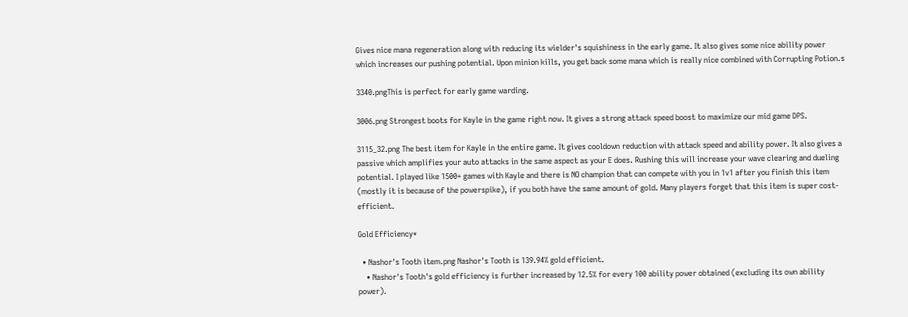Gives nice mana regeneration along with reducing its wielder's squishiness in the early game. It also gives some nice ability power which increases our pushing potential. Upon minion kills, you get back some mana which is really nice combined with Corrupting Potion.s

3340.pngThis is perfect for early game warding.

3006.png Strongest boots for Kayle in the game right now. It gives a strong attack speed boost to maximize our mid game DPS.

3115_32.png The best item for Kayle in the entire game. It gives cooldown reduction with attack speed and ability power. It also gives a passive which amplifies your auto attacks in the same aspect as your E does. Rushing this will increase your wave clearing and dueling potential. I played like 1500+ games with Kayle and there is NO champion that can compete with you in 1v1 after you finish this item (mostly it is because of the powerspike), if you both have the same amount of gold. Many players forget that this item is super cost-efficient.

Gold Efficiency*

  • Nashor's Tooth item.png Nashor's Tooth is 139.94% gold efficient.
    • Nashor's Tooth's gold efficiency is further increased by 12.5% for every 100 ability power obtained (excluding its own ability power).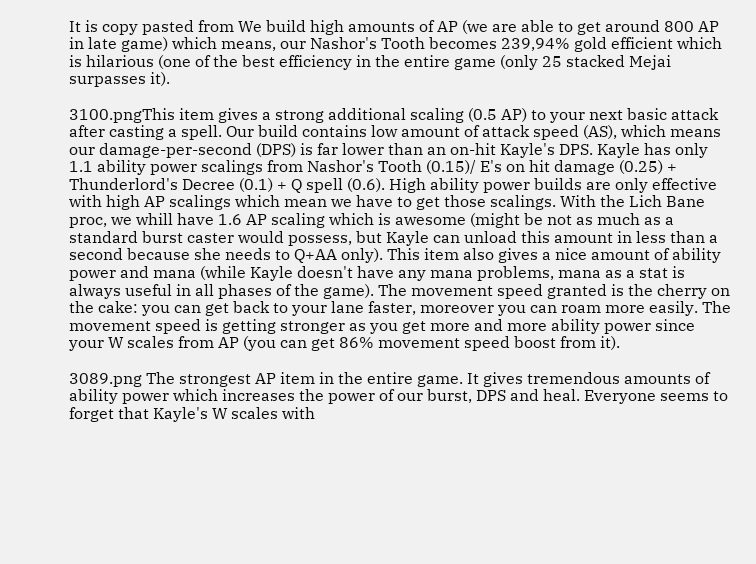It is copy pasted from We build high amounts of AP (we are able to get around 800 AP in late game) which means, our Nashor's Tooth becomes 239,94% gold efficient which is hilarious (one of the best efficiency in the entire game (only 25 stacked Mejai surpasses it).

3100.pngThis item gives a strong additional scaling (0.5 AP) to your next basic attack after casting a spell. Our build contains low amount of attack speed (AS), which means our damage-per-second (DPS) is far lower than an on-hit Kayle's DPS. Kayle has only 1.1 ability power scalings from Nashor's Tooth (0.15)/ E's on hit damage (0.25) + Thunderlord's Decree (0.1) + Q spell (0.6). High ability power builds are only effective with high AP scalings which mean we have to get those scalings. With the Lich Bane proc, we whill have 1.6 AP scaling which is awesome (might be not as much as a standard burst caster would possess, but Kayle can unload this amount in less than a second because she needs to Q+AA only). This item also gives a nice amount of ability power and mana (while Kayle doesn't have any mana problems, mana as a stat is always useful in all phases of the game). The movement speed granted is the cherry on the cake: you can get back to your lane faster, moreover you can roam more easily. The movement speed is getting stronger as you get more and more ability power since your W scales from AP (you can get 86% movement speed boost from it).

3089.png The strongest AP item in the entire game. It gives tremendous amounts of ability power which increases the power of our burst, DPS and heal. Everyone seems to forget that Kayle's W scales with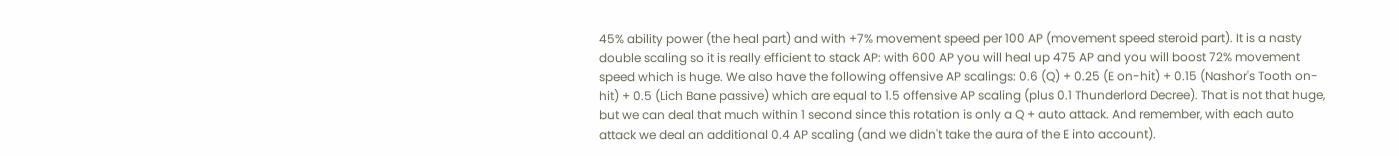45% ability power (the heal part) and with +7% movement speed per 100 AP (movement speed steroid part). It is a nasty double scaling so it is really efficient to stack AP: with 600 AP you will heal up 475 AP and you will boost 72% movement speed which is huge. We also have the following offensive AP scalings: 0.6 (Q) + 0.25 (E on-hit) + 0.15 (Nashor's Tooth on-hit) + 0.5 (Lich Bane passive) which are equal to 1.5 offensive AP scaling (plus 0.1 Thunderlord Decree). That is not that huge, but we can deal that much within 1 second since this rotation is only a Q + auto attack. And remember, with each auto attack we deal an additional 0.4 AP scaling (and we didn't take the aura of the E into account).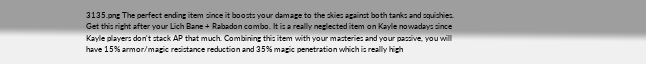3135.png The perfect ending item since it boosts your damage to the skies against both tanks and squishies. Get this right after your Lich Bane + Rabadon combo. It is a really neglected item on Kayle nowadays since Kayle players don't stack AP that much. Combining this item with your masteries and your passive, you will have 15% armor/magic resistance reduction and 35% magic penetration which is really high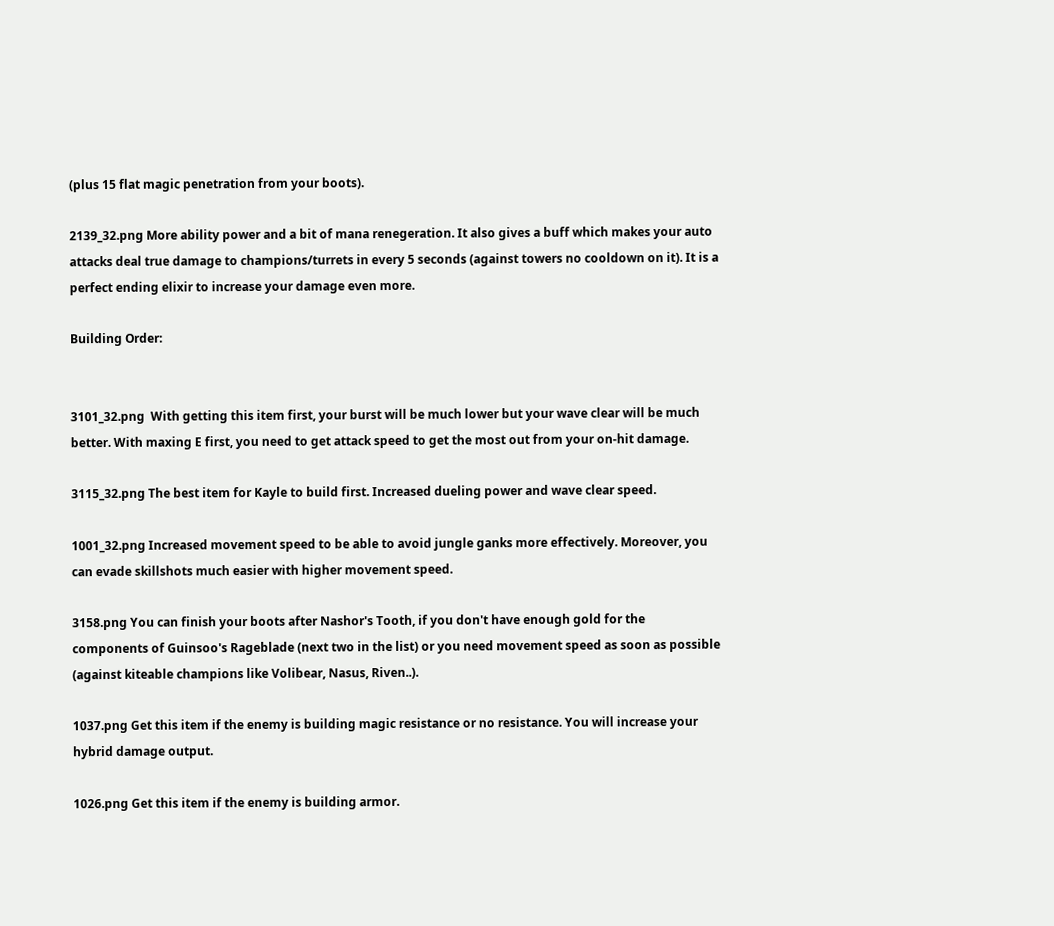(plus 15 flat magic penetration from your boots).

2139_32.png More ability power and a bit of mana renegeration. It also gives a buff which makes your auto attacks deal true damage to champions/turrets in every 5 seconds (against towers no cooldown on it). It is a perfect ending elixir to increase your damage even more.

Building Order:


3101_32.png  With getting this item first, your burst will be much lower but your wave clear will be much better. With maxing E first, you need to get attack speed to get the most out from your on-hit damage.

3115_32.png The best item for Kayle to build first. Increased dueling power and wave clear speed.

1001_32.png Increased movement speed to be able to avoid jungle ganks more effectively. Moreover, you can evade skillshots much easier with higher movement speed.

3158.png You can finish your boots after Nashor's Tooth, if you don't have enough gold for the components of Guinsoo's Rageblade (next two in the list) or you need movement speed as soon as possible (against kiteable champions like Volibear, Nasus, Riven..).

1037.png Get this item if the enemy is building magic resistance or no resistance. You will increase your hybrid damage output.

1026.png Get this item if the enemy is building armor.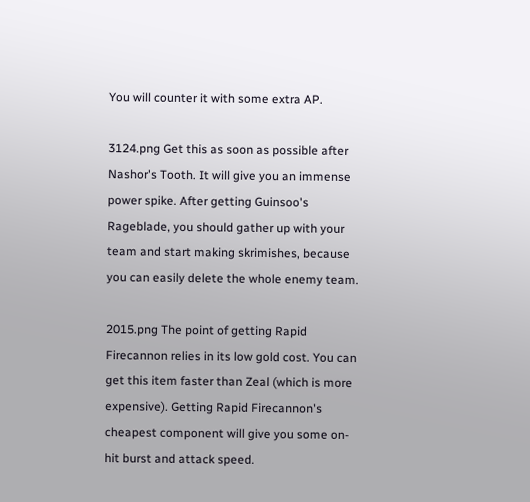You will counter it with some extra AP.

3124.png Get this as soon as possible after Nashor's Tooth. It will give you an immense power spike. After getting Guinsoo's Rageblade, you should gather up with your team and start making skrimishes, because you can easily delete the whole enemy team.

2015.png The point of getting Rapid Firecannon relies in its low gold cost. You can get this item faster than Zeal (which is more expensive). Getting Rapid Firecannon's cheapest component will give you some on-hit burst and attack speed.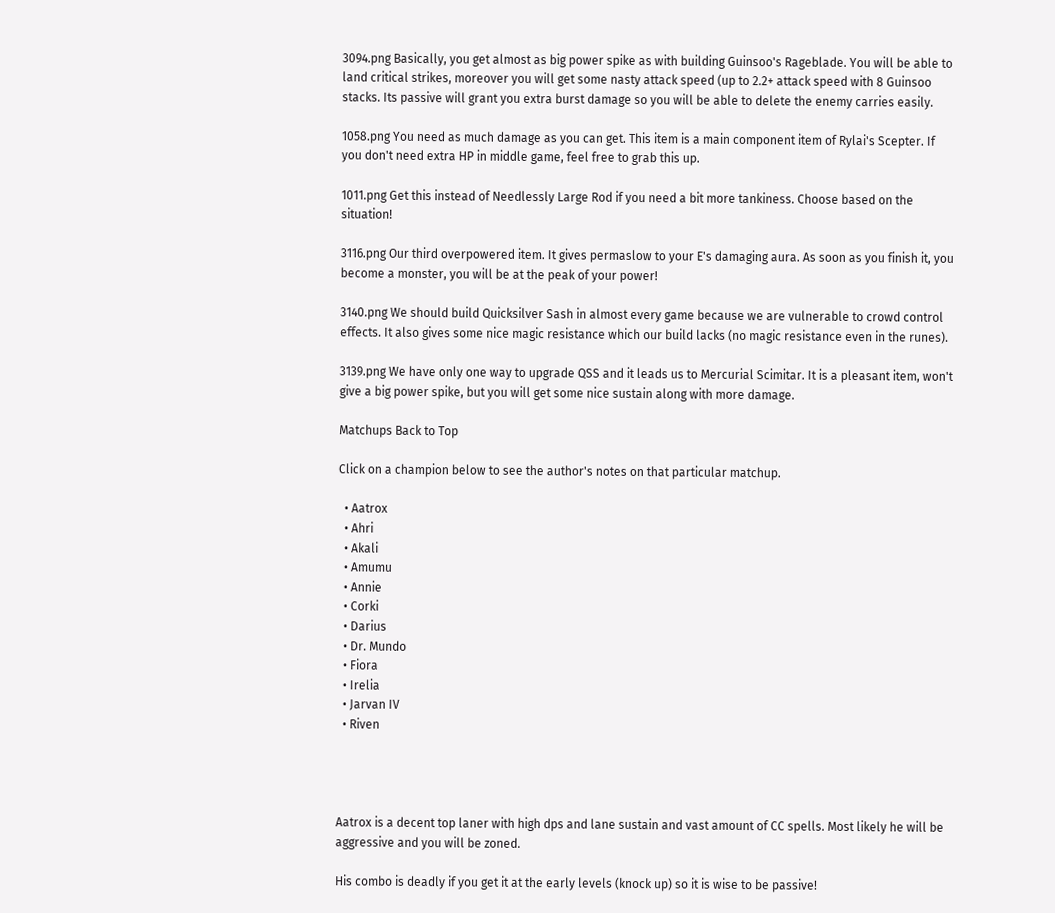3094.png Basically, you get almost as big power spike as with building Guinsoo's Rageblade. You will be able to land critical strikes, moreover you will get some nasty attack speed (up to 2.2+ attack speed with 8 Guinsoo stacks. Its passive will grant you extra burst damage so you will be able to delete the enemy carries easily.

1058.png You need as much damage as you can get. This item is a main component item of Rylai's Scepter. If you don't need extra HP in middle game, feel free to grab this up.

1011.png Get this instead of Needlessly Large Rod if you need a bit more tankiness. Choose based on the situation!

3116.png Our third overpowered item. It gives permaslow to your E's damaging aura. As soon as you finish it, you become a monster, you will be at the peak of your power!

3140.png We should build Quicksilver Sash in almost every game because we are vulnerable to crowd control effects. It also gives some nice magic resistance which our build lacks (no magic resistance even in the runes).

3139.png We have only one way to upgrade QSS and it leads us to Mercurial Scimitar. It is a pleasant item, won't give a big power spike, but you will get some nice sustain along with more damage.

Matchups Back to Top

Click on a champion below to see the author's notes on that particular matchup.

  • Aatrox
  • Ahri
  • Akali
  • Amumu
  • Annie
  • Corki
  • Darius
  • Dr. Mundo
  • Fiora
  • Irelia
  • Jarvan IV
  • Riven




Aatrox is a decent top laner with high dps and lane sustain and vast amount of CC spells. Most likely he will be aggressive and you will be zoned.

His combo is deadly if you get it at the early levels (knock up) so it is wise to be passive!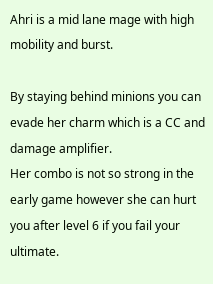Ahri is a mid lane mage with high mobility and burst.

By staying behind minions you can evade her charm which is a CC and damage amplifier.
Her combo is not so strong in the early game however she can hurt you after level 6 if you fail your ultimate.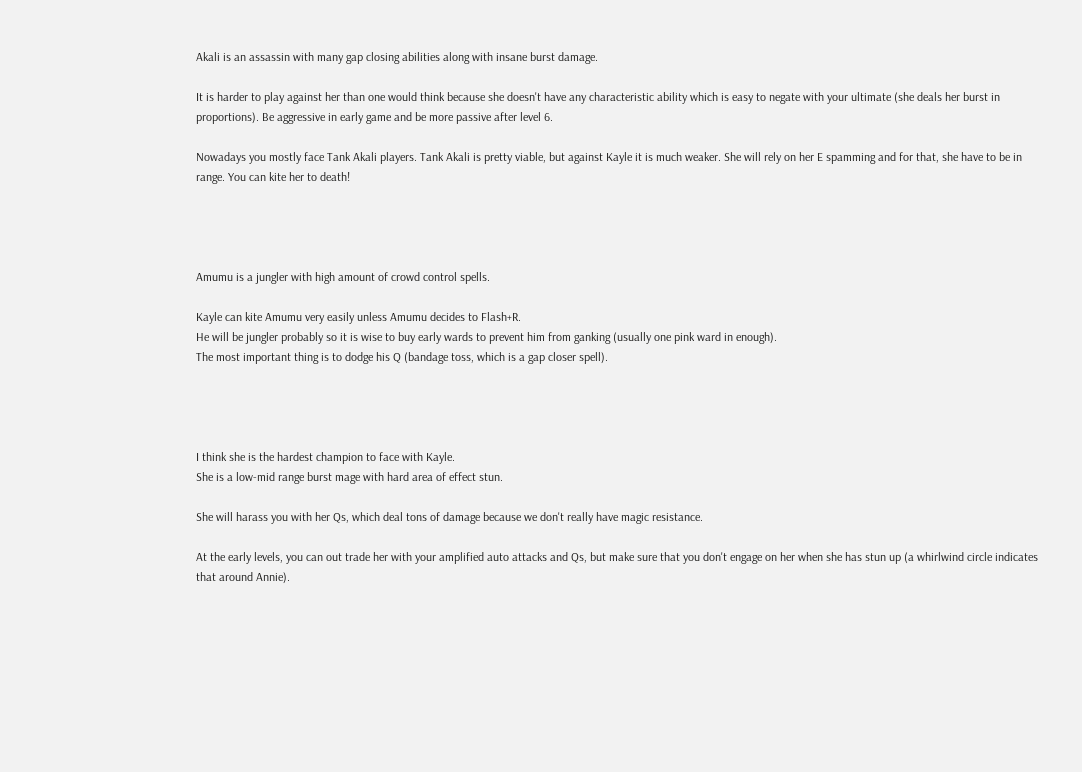Akali is an assassin with many gap closing abilities along with insane burst damage.

It is harder to play against her than one would think because she doesn't have any characteristic ability which is easy to negate with your ultimate (she deals her burst in proportions). Be aggressive in early game and be more passive after level 6.

Nowadays you mostly face Tank Akali players. Tank Akali is pretty viable, but against Kayle it is much weaker. She will rely on her E spamming and for that, she have to be in range. You can kite her to death!




Amumu is a jungler with high amount of crowd control spells.

Kayle can kite Amumu very easily unless Amumu decides to Flash+R.
He will be jungler probably so it is wise to buy early wards to prevent him from ganking (usually one pink ward in enough).
The most important thing is to dodge his Q (bandage toss, which is a gap closer spell).




I think she is the hardest champion to face with Kayle.
She is a low-mid range burst mage with hard area of effect stun.

She will harass you with her Qs, which deal tons of damage because we don't really have magic resistance.

At the early levels, you can out trade her with your amplified auto attacks and Qs, but make sure that you don't engage on her when she has stun up (a whirlwind circle indicates that around Annie).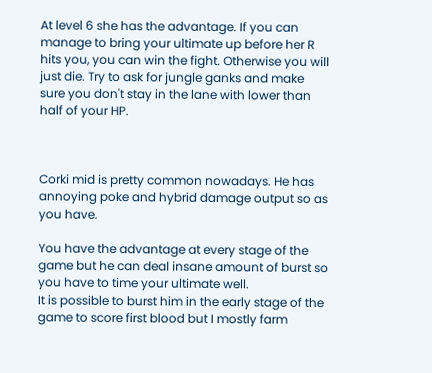At level 6 she has the advantage. If you can manage to bring your ultimate up before her R hits you, you can win the fight. Otherwise you will just die. Try to ask for jungle ganks and make sure you don't stay in the lane with lower than half of your HP.



Corki mid is pretty common nowadays. He has annoying poke and hybrid damage output so as you have.

You have the advantage at every stage of the game but he can deal insane amount of burst so you have to time your ultimate well.
It is possible to burst him in the early stage of the game to score first blood but I mostly farm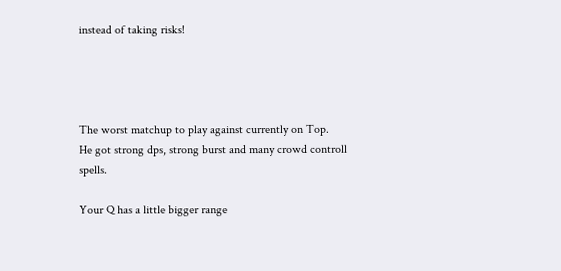instead of taking risks!




The worst matchup to play against currently on Top.
He got strong dps, strong burst and many crowd controll spells.

Your Q has a little bigger range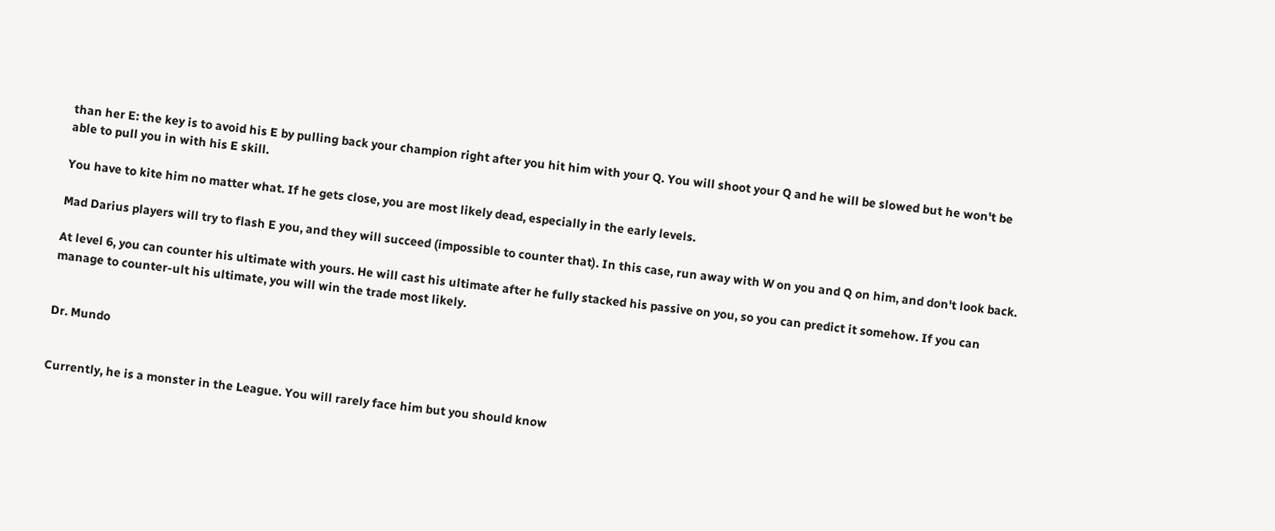than her E: the key is to avoid his E by pulling back your champion right after you hit him with your Q. You will shoot your Q and he will be slowed but he won't be able to pull you in with his E skill.

You have to kite him no matter what. If he gets close, you are most likely dead, especially in the early levels.

Mad Darius players will try to flash E you, and they will succeed (impossible to counter that). In this case, run away with W on you and Q on him, and don't look back.

At level 6, you can counter his ultimate with yours. He will cast his ultimate after he fully stacked his passive on you, so you can predict it somehow. If you can manage to counter-ult his ultimate, you will win the trade most likely.


Dr. Mundo


Currently, he is a monster in the League. You will rarely face him but you should know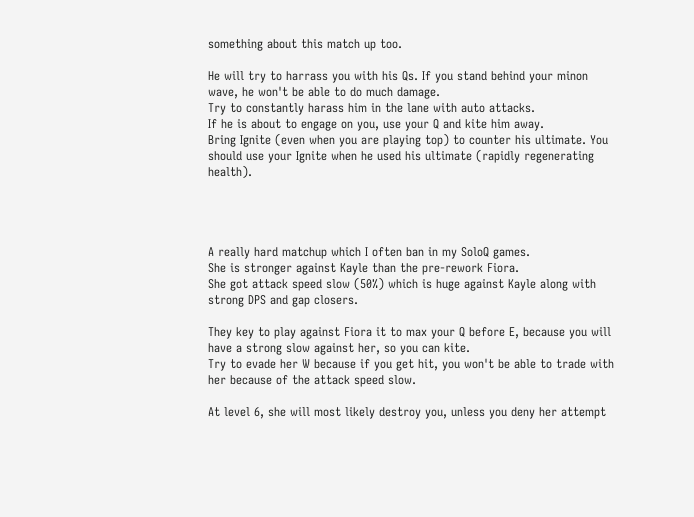something about this match up too.

He will try to harrass you with his Qs. If you stand behind your minon wave, he won't be able to do much damage.
Try to constantly harass him in the lane with auto attacks.
If he is about to engage on you, use your Q and kite him away.
Bring Ignite (even when you are playing top) to counter his ultimate. You should use your Ignite when he used his ultimate (rapidly regenerating health).




A really hard matchup which I often ban in my SoloQ games.
She is stronger against Kayle than the pre-rework Fiora.
She got attack speed slow (50%) which is huge against Kayle along with strong DPS and gap closers.

They key to play against Fiora it to max your Q before E, because you will have a strong slow against her, so you can kite.
Try to evade her W because if you get hit, you won't be able to trade with her because of the attack speed slow.

At level 6, she will most likely destroy you, unless you deny her attempt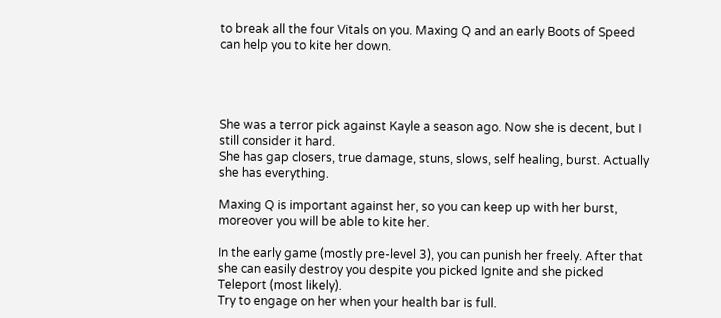to break all the four Vitals on you. Maxing Q and an early Boots of Speed can help you to kite her down.




She was a terror pick against Kayle a season ago. Now she is decent, but I still consider it hard.
She has gap closers, true damage, stuns, slows, self healing, burst. Actually she has everything.

Maxing Q is important against her, so you can keep up with her burst, moreover you will be able to kite her.

In the early game (mostly pre-level 3), you can punish her freely. After that she can easily destroy you despite you picked Ignite and she picked Teleport (most likely).
Try to engage on her when your health bar is full.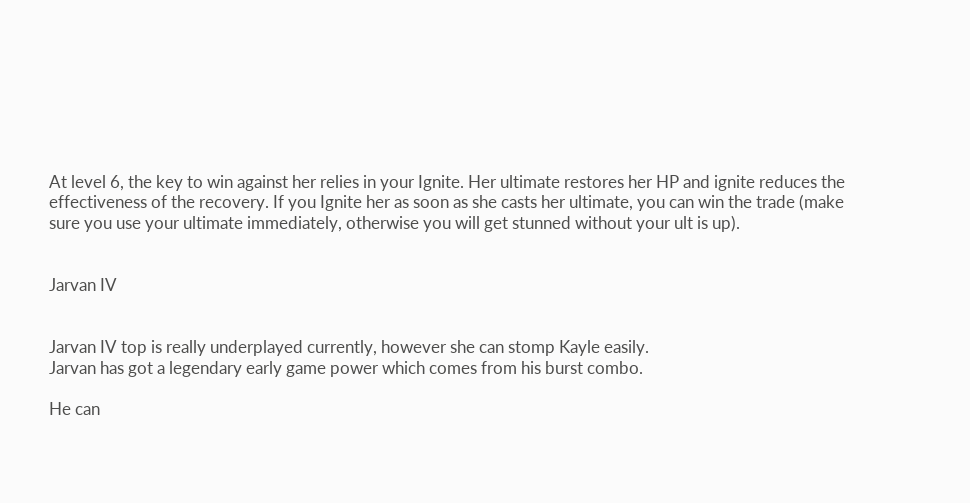At level 6, the key to win against her relies in your Ignite. Her ultimate restores her HP and ignite reduces the effectiveness of the recovery. If you Ignite her as soon as she casts her ultimate, you can win the trade (make sure you use your ultimate immediately, otherwise you will get stunned without your ult is up).


Jarvan IV


Jarvan IV top is really underplayed currently, however she can stomp Kayle easily.
Jarvan has got a legendary early game power which comes from his burst combo.

He can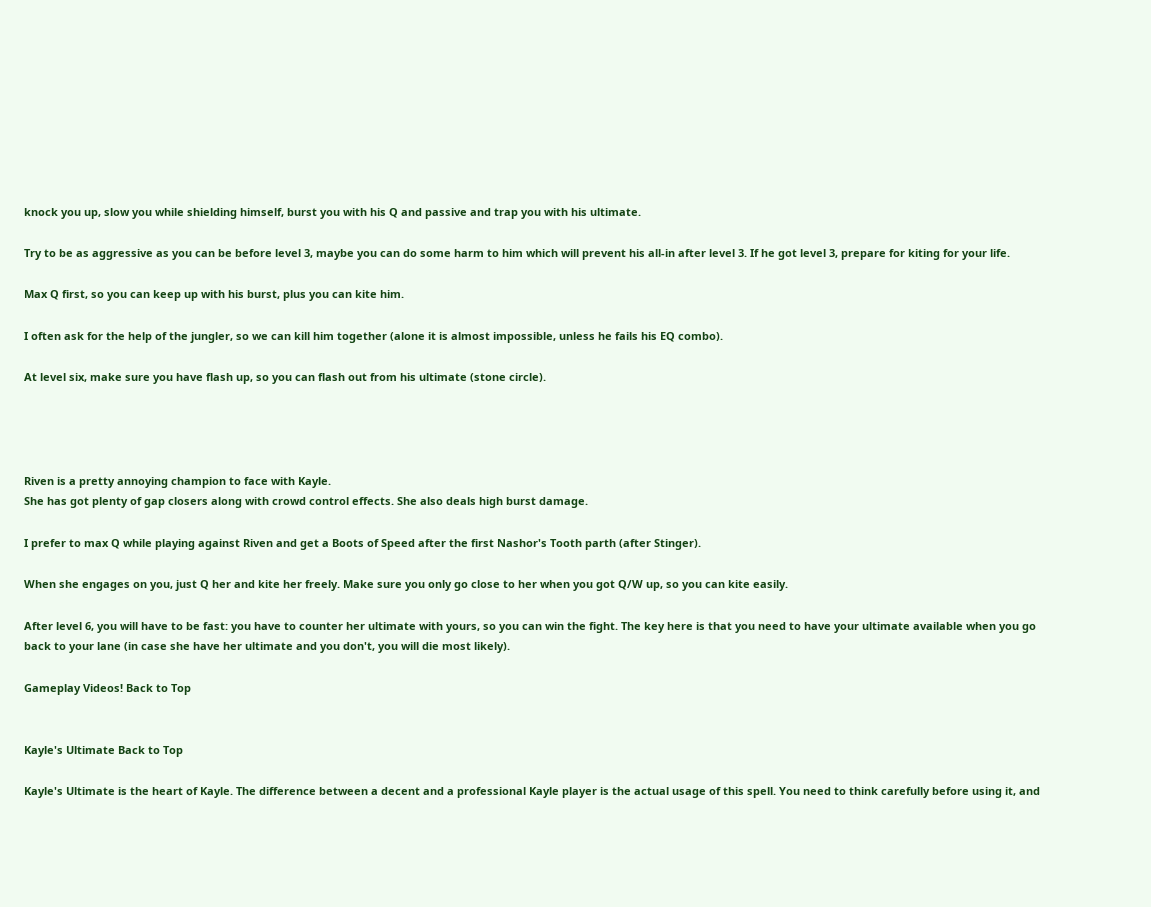knock you up, slow you while shielding himself, burst you with his Q and passive and trap you with his ultimate.

Try to be as aggressive as you can be before level 3, maybe you can do some harm to him which will prevent his all-in after level 3. If he got level 3, prepare for kiting for your life.

Max Q first, so you can keep up with his burst, plus you can kite him.

I often ask for the help of the jungler, so we can kill him together (alone it is almost impossible, unless he fails his EQ combo).

At level six, make sure you have flash up, so you can flash out from his ultimate (stone circle).




Riven is a pretty annoying champion to face with Kayle.
She has got plenty of gap closers along with crowd control effects. She also deals high burst damage.

I prefer to max Q while playing against Riven and get a Boots of Speed after the first Nashor's Tooth parth (after Stinger).

When she engages on you, just Q her and kite her freely. Make sure you only go close to her when you got Q/W up, so you can kite easily.

After level 6, you will have to be fast: you have to counter her ultimate with yours, so you can win the fight. The key here is that you need to have your ultimate available when you go back to your lane (in case she have her ultimate and you don't, you will die most likely).

Gameplay Videos! Back to Top


Kayle's Ultimate Back to Top

Kayle's Ultimate is the heart of Kayle. The difference between a decent and a professional Kayle player is the actual usage of this spell. You need to think carefully before using it, and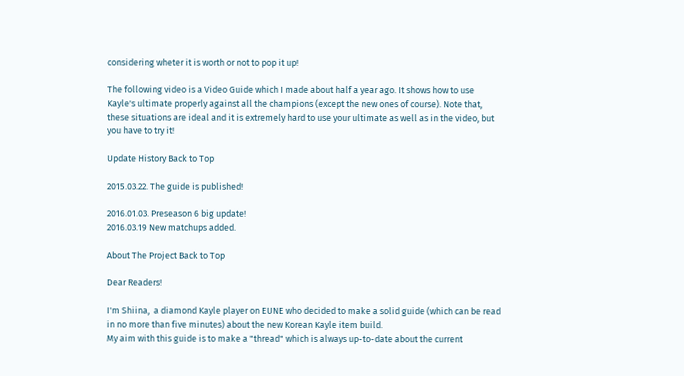considering wheter it is worth or not to pop it up!

The following video is a Video Guide which I made about half a year ago. It shows how to use Kayle's ultimate properly against all the champions (except the new ones of course). Note that, these situations are ideal and it is extremely hard to use your ultimate as well as in the video, but you have to try it!

Update History Back to Top

2015.03.22. The guide is published!

2016.01.03. Preseason 6 big update!
2016.03.19 New matchups added.

About The Project Back to Top

Dear Readers!

I'm Shiina,  a diamond Kayle player on EUNE who decided to make a solid guide (which can be read in no more than five minutes) about the new Korean Kayle item build.
My aim with this guide is to make a "thread" which is always up-to-date about the current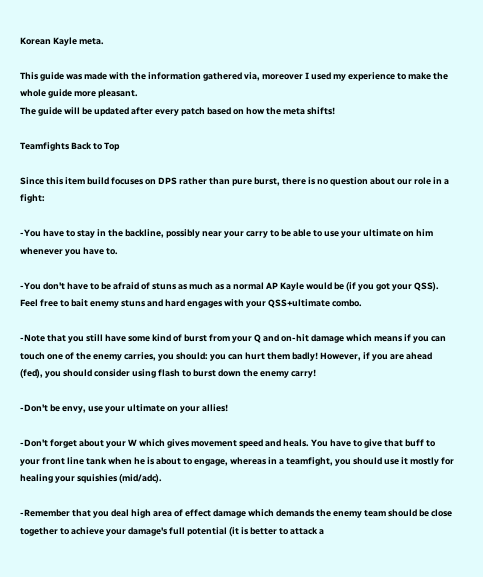Korean Kayle meta.

This guide was made with the information gathered via, moreover I used my experience to make the whole guide more pleasant.
The guide will be updated after every patch based on how the meta shifts!

Teamfights Back to Top

Since this item build focuses on DPS rather than pure burst, there is no question about our role in a fight:

-You have to stay in the backline, possibly near your carry to be able to use your ultimate on him whenever you have to.

-You don't have to be afraid of stuns as much as a normal AP Kayle would be (if you got your QSS). Feel free to bait enemy stuns and hard engages with your QSS+ultimate combo.

-Note that you still have some kind of burst from your Q and on-hit damage which means if you can touch one of the enemy carries, you should: you can hurt them badly! However, if you are ahead (fed), you should consider using flash to burst down the enemy carry!

-Don't be envy, use your ultimate on your allies!

-Don't forget about your W which gives movement speed and heals. You have to give that buff to your front line tank when he is about to engage, whereas in a teamfight, you should use it mostly for healing your squishies (mid/adc).

-Remember that you deal high area of effect damage which demands the enemy team should be close together to achieve your damage's full potential (it is better to attack a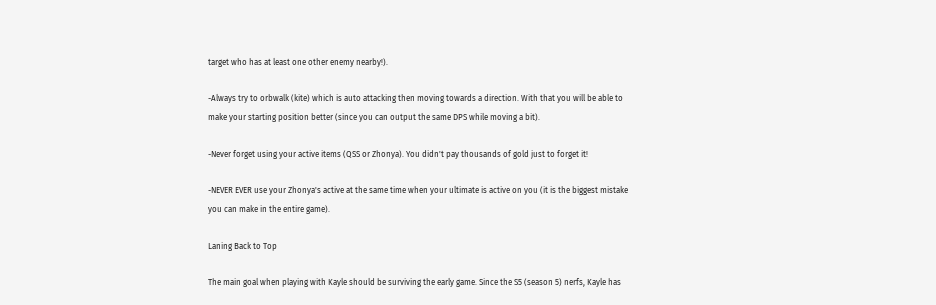target who has at least one other enemy nearby!).

-Always try to orbwalk (kite) which is auto attacking then moving towards a direction. With that you will be able to make your starting position better (since you can output the same DPS while moving a bit).

-Never forget using your active items (QSS or Zhonya). You didn't pay thousands of gold just to forget it!

-NEVER EVER use your Zhonya's active at the same time when your ultimate is active on you (it is the biggest mistake you can make in the entire game).

Laning Back to Top

The main goal when playing with Kayle should be surviving the early game. Since the S5 (season 5) nerfs, Kayle has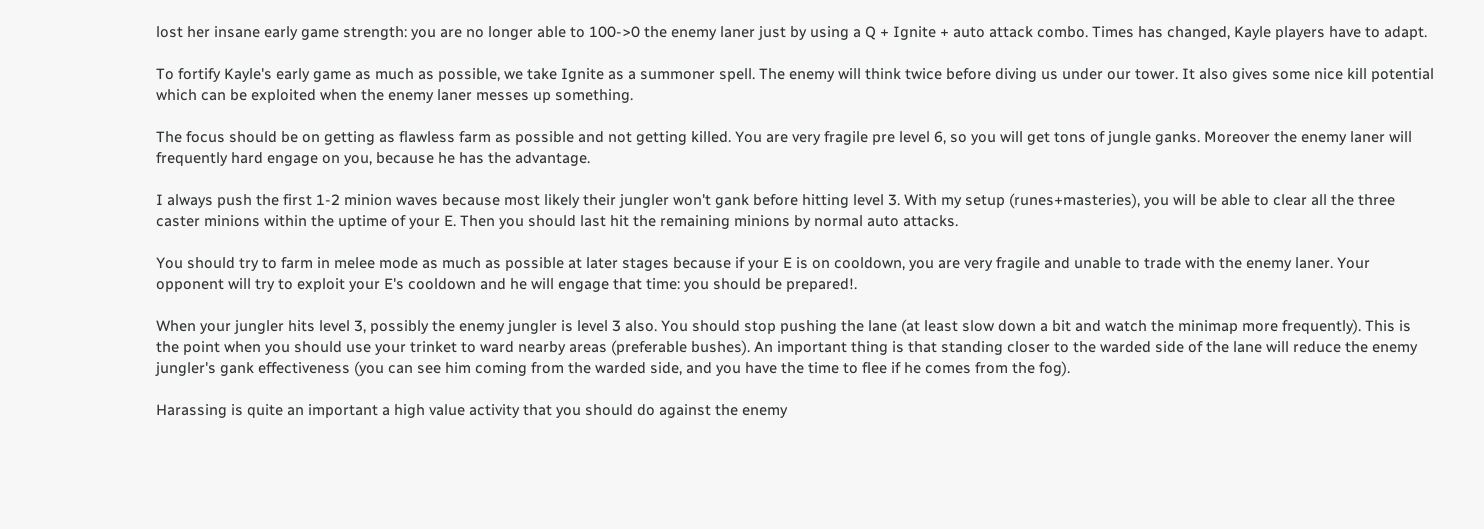lost her insane early game strength: you are no longer able to 100->0 the enemy laner just by using a Q + Ignite + auto attack combo. Times has changed, Kayle players have to adapt.

To fortify Kayle's early game as much as possible, we take Ignite as a summoner spell. The enemy will think twice before diving us under our tower. It also gives some nice kill potential which can be exploited when the enemy laner messes up something.

The focus should be on getting as flawless farm as possible and not getting killed. You are very fragile pre level 6, so you will get tons of jungle ganks. Moreover the enemy laner will frequently hard engage on you, because he has the advantage.

I always push the first 1-2 minion waves because most likely their jungler won't gank before hitting level 3. With my setup (runes+masteries), you will be able to clear all the three caster minions within the uptime of your E. Then you should last hit the remaining minions by normal auto attacks.

You should try to farm in melee mode as much as possible at later stages because if your E is on cooldown, you are very fragile and unable to trade with the enemy laner. Your opponent will try to exploit your E's cooldown and he will engage that time: you should be prepared!.

When your jungler hits level 3, possibly the enemy jungler is level 3 also. You should stop pushing the lane (at least slow down a bit and watch the minimap more frequently). This is the point when you should use your trinket to ward nearby areas (preferable bushes). An important thing is that standing closer to the warded side of the lane will reduce the enemy jungler's gank effectiveness (you can see him coming from the warded side, and you have the time to flee if he comes from the fog).

Harassing is quite an important a high value activity that you should do against the enemy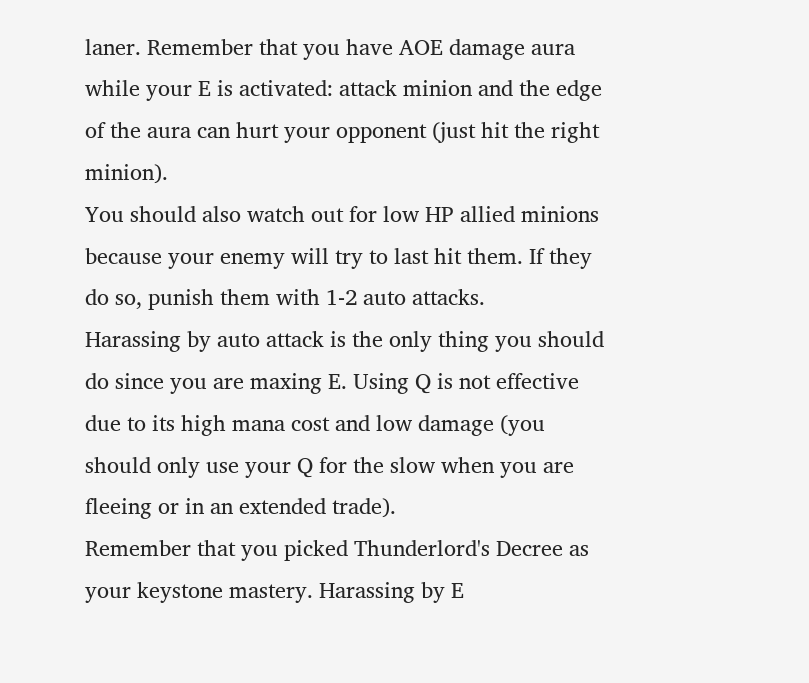laner. Remember that you have AOE damage aura while your E is activated: attack minion and the edge of the aura can hurt your opponent (just hit the right minion).
You should also watch out for low HP allied minions because your enemy will try to last hit them. If they do so, punish them with 1-2 auto attacks.
Harassing by auto attack is the only thing you should do since you are maxing E. Using Q is not effective due to its high mana cost and low damage (you should only use your Q for the slow when you are fleeing or in an extended trade).
Remember that you picked Thunderlord's Decree as your keystone mastery. Harassing by E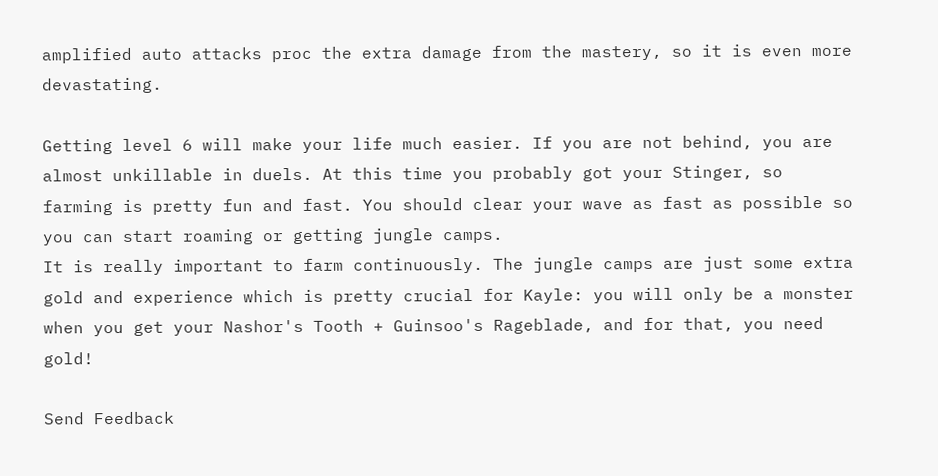amplified auto attacks proc the extra damage from the mastery, so it is even more devastating.

Getting level 6 will make your life much easier. If you are not behind, you are almost unkillable in duels. At this time you probably got your Stinger, so farming is pretty fun and fast. You should clear your wave as fast as possible so you can start roaming or getting jungle camps.
It is really important to farm continuously. The jungle camps are just some extra gold and experience which is pretty crucial for Kayle: you will only be a monster when you get your Nashor's Tooth + Guinsoo's Rageblade, and for that, you need gold!

Send Feedback